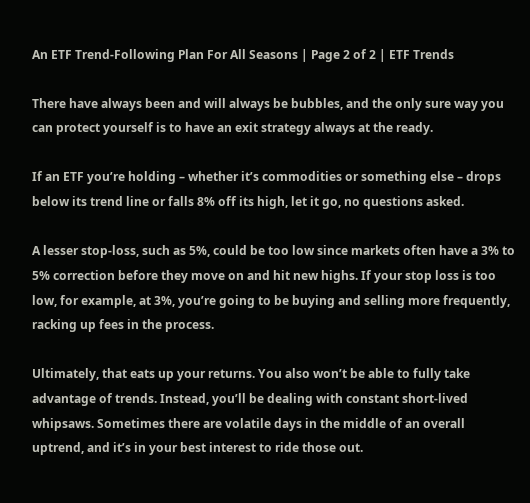An ETF Trend-Following Plan For All Seasons | Page 2 of 2 | ETF Trends

There have always been and will always be bubbles, and the only sure way you can protect yourself is to have an exit strategy always at the ready.

If an ETF you’re holding – whether it’s commodities or something else – drops below its trend line or falls 8% off its high, let it go, no questions asked.

A lesser stop-loss, such as 5%, could be too low since markets often have a 3% to 5% correction before they move on and hit new highs. If your stop loss is too low, for example, at 3%, you’re going to be buying and selling more frequently, racking up fees in the process.

Ultimately, that eats up your returns. You also won’t be able to fully take advantage of trends. Instead, you’ll be dealing with constant short-lived whipsaws. Sometimes there are volatile days in the middle of an overall uptrend, and it’s in your best interest to ride those out.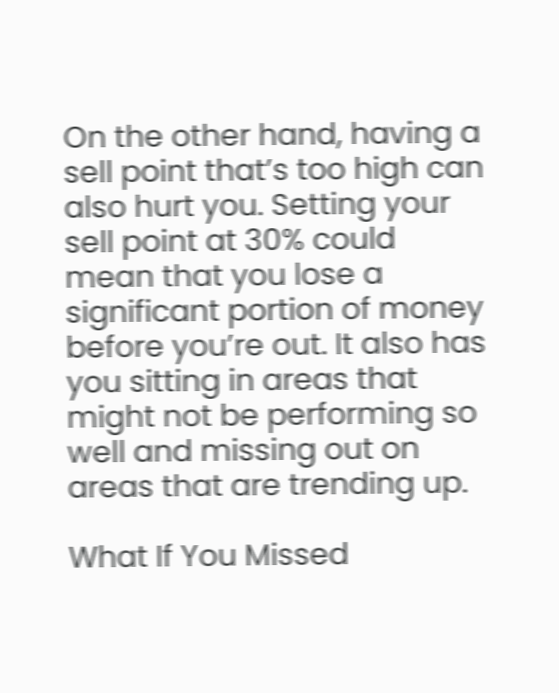On the other hand, having a sell point that’s too high can also hurt you. Setting your sell point at 30% could mean that you lose a significant portion of money before you’re out. It also has you sitting in areas that might not be performing so well and missing out on areas that are trending up.

What If You Missed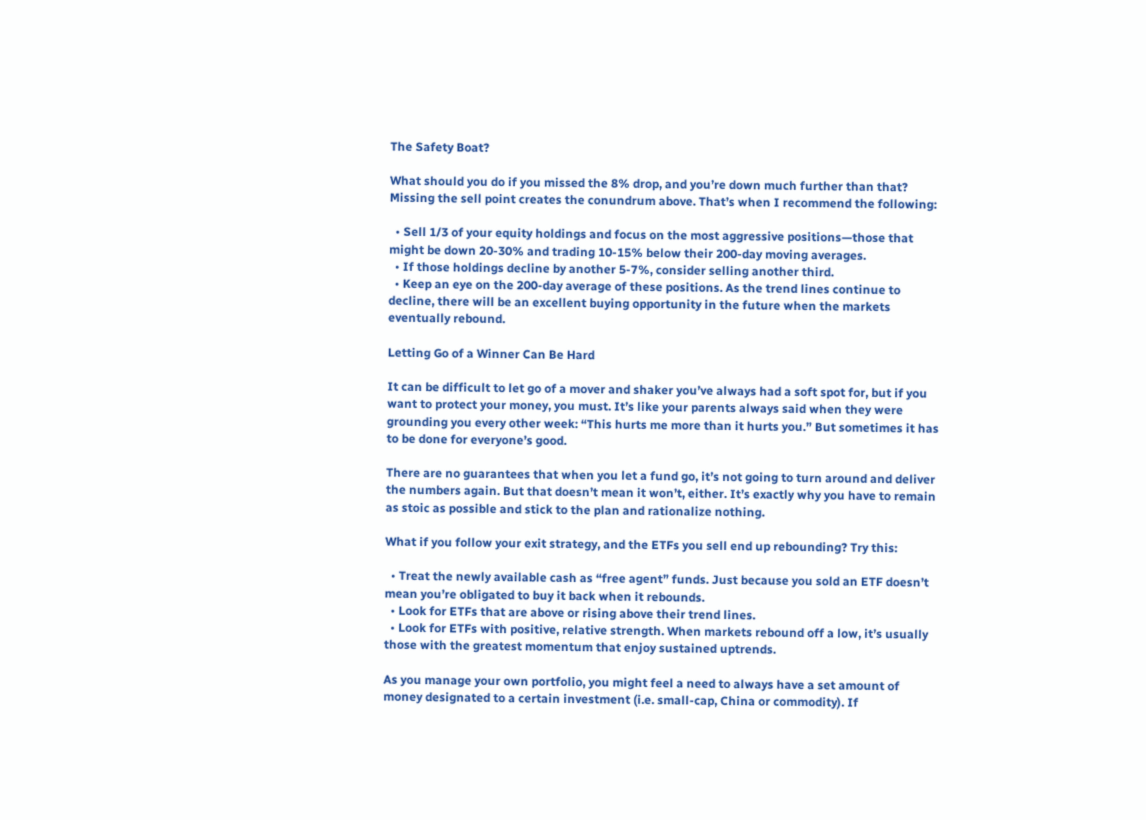The Safety Boat?

What should you do if you missed the 8% drop, and you’re down much further than that? Missing the sell point creates the conundrum above. That’s when I recommend the following:

  • Sell 1/3 of your equity holdings and focus on the most aggressive positions—those that might be down 20-30% and trading 10-15% below their 200-day moving averages.
  • If those holdings decline by another 5-7%, consider selling another third.
  • Keep an eye on the 200-day average of these positions. As the trend lines continue to decline, there will be an excellent buying opportunity in the future when the markets eventually rebound.

Letting Go of a Winner Can Be Hard

It can be difficult to let go of a mover and shaker you’ve always had a soft spot for, but if you want to protect your money, you must. It’s like your parents always said when they were grounding you every other week: “This hurts me more than it hurts you.” But sometimes it has to be done for everyone’s good.

There are no guarantees that when you let a fund go, it’s not going to turn around and deliver the numbers again. But that doesn’t mean it won’t, either. It’s exactly why you have to remain as stoic as possible and stick to the plan and rationalize nothing.

What if you follow your exit strategy, and the ETFs you sell end up rebounding? Try this:

  • Treat the newly available cash as “free agent” funds. Just because you sold an ETF doesn’t mean you’re obligated to buy it back when it rebounds.
  • Look for ETFs that are above or rising above their trend lines.
  • Look for ETFs with positive, relative strength. When markets rebound off a low, it’s usually those with the greatest momentum that enjoy sustained uptrends.

As you manage your own portfolio, you might feel a need to always have a set amount of money designated to a certain investment (i.e. small-cap, China or commodity). If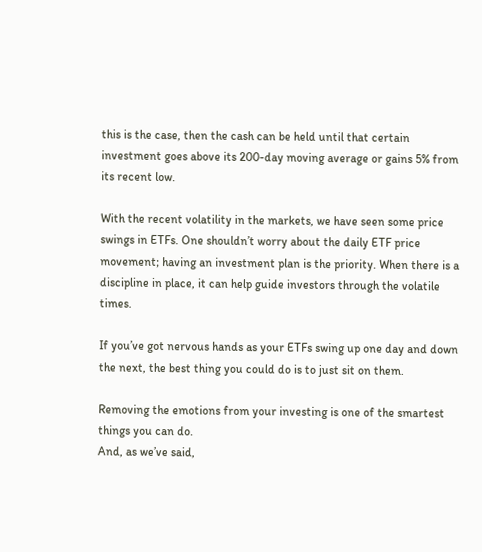this is the case, then the cash can be held until that certain investment goes above its 200-day moving average or gains 5% from its recent low.

With the recent volatility in the markets, we have seen some price swings in ETFs. One shouldn’t worry about the daily ETF price movement; having an investment plan is the priority. When there is a discipline in place, it can help guide investors through the volatile times.

If you’ve got nervous hands as your ETFs swing up one day and down the next, the best thing you could do is to just sit on them.

Removing the emotions from your investing is one of the smartest things you can do.
And, as we’ve said,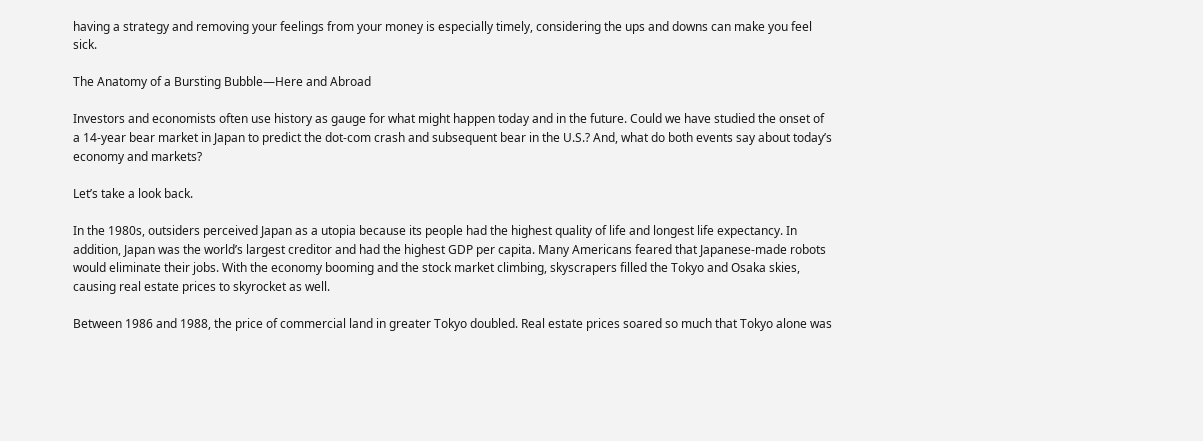having a strategy and removing your feelings from your money is especially timely, considering the ups and downs can make you feel sick.

The Anatomy of a Bursting Bubble—Here and Abroad

Investors and economists often use history as gauge for what might happen today and in the future. Could we have studied the onset of a 14-year bear market in Japan to predict the dot-com crash and subsequent bear in the U.S.? And, what do both events say about today’s economy and markets?

Let’s take a look back.

In the 1980s, outsiders perceived Japan as a utopia because its people had the highest quality of life and longest life expectancy. In addition, Japan was the world’s largest creditor and had the highest GDP per capita. Many Americans feared that Japanese-made robots would eliminate their jobs. With the economy booming and the stock market climbing, skyscrapers filled the Tokyo and Osaka skies, causing real estate prices to skyrocket as well.

Between 1986 and 1988, the price of commercial land in greater Tokyo doubled. Real estate prices soared so much that Tokyo alone was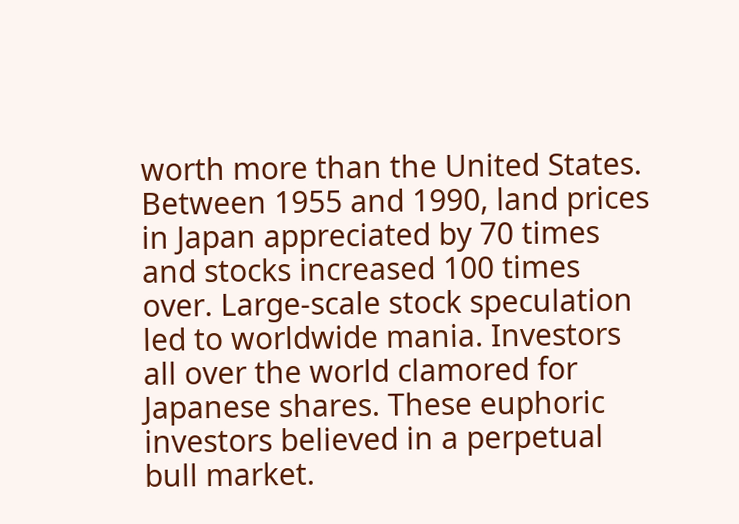worth more than the United States. Between 1955 and 1990, land prices in Japan appreciated by 70 times and stocks increased 100 times over. Large-scale stock speculation led to worldwide mania. Investors all over the world clamored for Japanese shares. These euphoric investors believed in a perpetual bull market.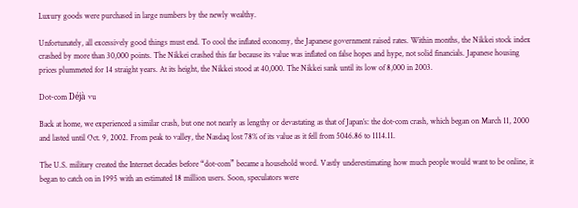Luxury goods were purchased in large numbers by the newly wealthy.

Unfortunately, all excessively good things must end. To cool the inflated economy, the Japanese government raised rates. Within months, the Nikkei stock index crashed by more than 30,000 points. The Nikkei crashed this far because its value was inflated on false hopes and hype, not solid financials. Japanese housing prices plummeted for 14 straight years. At its height, the Nikkei stood at 40,000. The Nikkei sank until its low of 8,000 in 2003.

Dot-com Déjà vu

Back at home, we experienced a similar crash, but one not nearly as lengthy or devastating as that of Japan’s: the dot-com crash, which began on March 11, 2000 and lasted until Oct. 9, 2002. From peak to valley, the Nasdaq lost 78% of its value as it fell from 5046.86 to 1114.11.

The U.S. military created the Internet decades before “dot-com” became a household word. Vastly underestimating how much people would want to be online, it began to catch on in 1995 with an estimated 18 million users. Soon, speculators were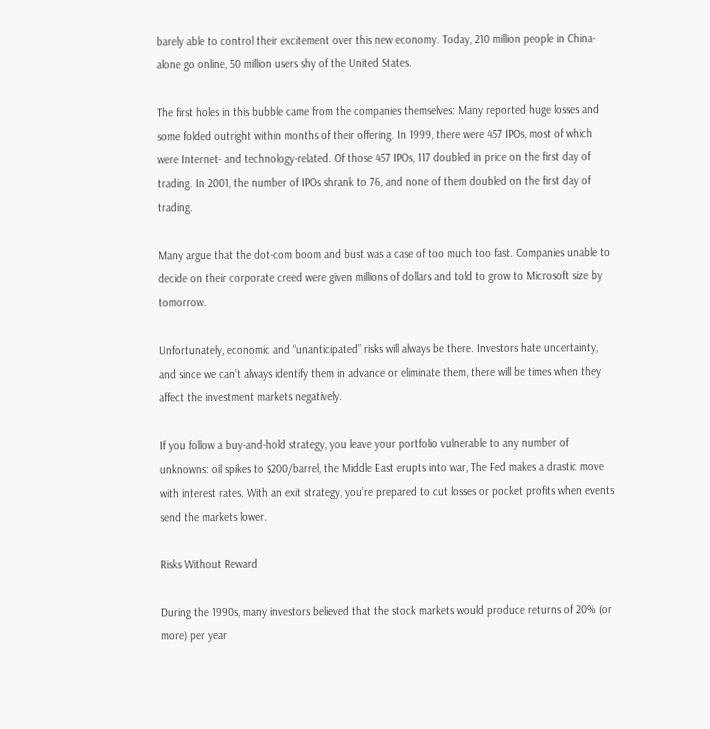barely able to control their excitement over this new economy. Today, 210 million people in China-alone go online, 50 million users shy of the United States.

The first holes in this bubble came from the companies themselves: Many reported huge losses and some folded outright within months of their offering. In 1999, there were 457 IPOs, most of which were Internet- and technology-related. Of those 457 IPOs, 117 doubled in price on the first day of trading. In 2001, the number of IPOs shrank to 76, and none of them doubled on the first day of trading.

Many argue that the dot-com boom and bust was a case of too much too fast. Companies unable to decide on their corporate creed were given millions of dollars and told to grow to Microsoft size by tomorrow.

Unfortunately, economic and “unanticipated” risks will always be there. Investors hate uncertainty, and since we can’t always identify them in advance or eliminate them, there will be times when they affect the investment markets negatively.

If you follow a buy-and-hold strategy, you leave your portfolio vulnerable to any number of unknowns: oil spikes to $200/barrel, the Middle East erupts into war, The Fed makes a drastic move with interest rates. With an exit strategy, you’re prepared to cut losses or pocket profits when events send the markets lower.

Risks Without Reward

During the 1990s, many investors believed that the stock markets would produce returns of 20% (or more) per year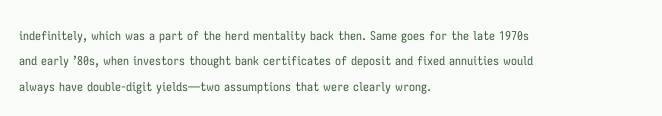indefinitely, which was a part of the herd mentality back then. Same goes for the late 1970s and early ’80s, when investors thought bank certificates of deposit and fixed annuities would always have double-digit yields—two assumptions that were clearly wrong.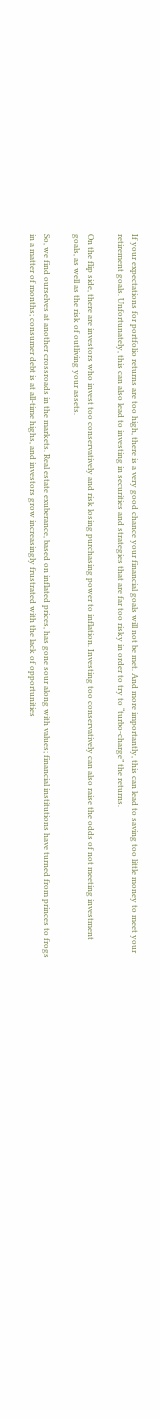If your expectations for portfolio returns are too high, there is a very good chance your financial goals will not be met. And more importantly, this can lead to saving too little money to meet your retirement goals. Unfortunately, this can also lead to investing in securities and strategies that are far too risky in order to try to “turbo-charge” the returns.

On the flip side, there are investors who invest too conservatively and risk losing purchasing power to inflation. Investing too conservatively can also raise the odds of not meeting investment goals, as well as the risk of outliving your assets.

So, we find ourselves at another crossroads in the markets. Real estate exuberance, based on inflated prices, has gone sour along with values; financial institutions have turned from princes to frogs in a matter of months; consumer debt is at all-time highs, and investors grow increasingly frustrated with the lack of opportunities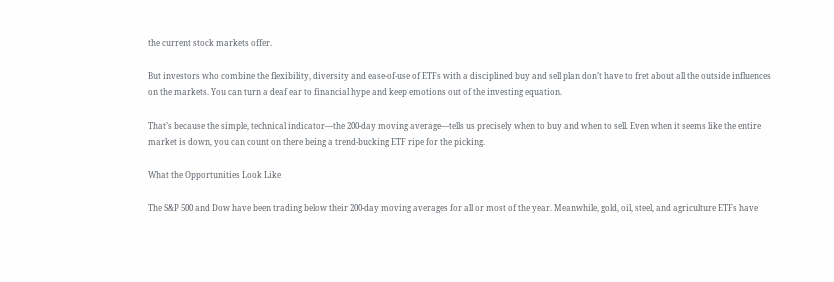the current stock markets offer.

But investors who combine the flexibility, diversity and ease-of-use of ETFs with a disciplined buy and sell plan don’t have to fret about all the outside influences on the markets. You can turn a deaf ear to financial hype and keep emotions out of the investing equation.

That’s because the simple, technical indicator—the 200-day moving average—tells us precisely when to buy and when to sell. Even when it seems like the entire market is down, you can count on there being a trend-bucking ETF ripe for the picking.

What the Opportunities Look Like

The S&P 500 and Dow have been trading below their 200-day moving averages for all or most of the year. Meanwhile, gold, oil, steel, and agriculture ETFs have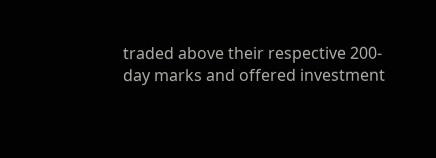traded above their respective 200-day marks and offered investment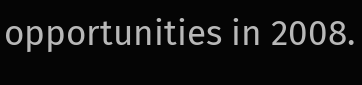opportunities in 2008.